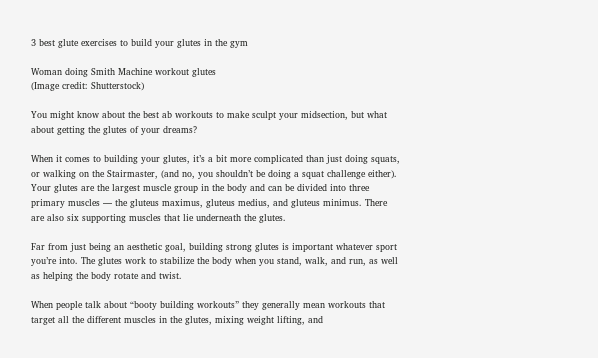3 best glute exercises to build your glutes in the gym

Woman doing Smith Machine workout glutes
(Image credit: Shutterstock)

You might know about the best ab workouts to make sculpt your midsection, but what about getting the glutes of your dreams?

When it comes to building your glutes, it’s a bit more complicated than just doing squats, or walking on the Stairmaster, (and no, you shouldn’t be doing a squat challenge either). Your glutes are the largest muscle group in the body and can be divided into three primary muscles — the gluteus maximus, gluteus medius, and gluteus minimus. There are also six supporting muscles that lie underneath the glutes.

Far from just being an aesthetic goal, building strong glutes is important whatever sport you’re into. The glutes work to stabilize the body when you stand, walk, and run, as well as helping the body rotate and twist.

When people talk about “booty building workouts” they generally mean workouts that target all the different muscles in the glutes, mixing weight lifting, and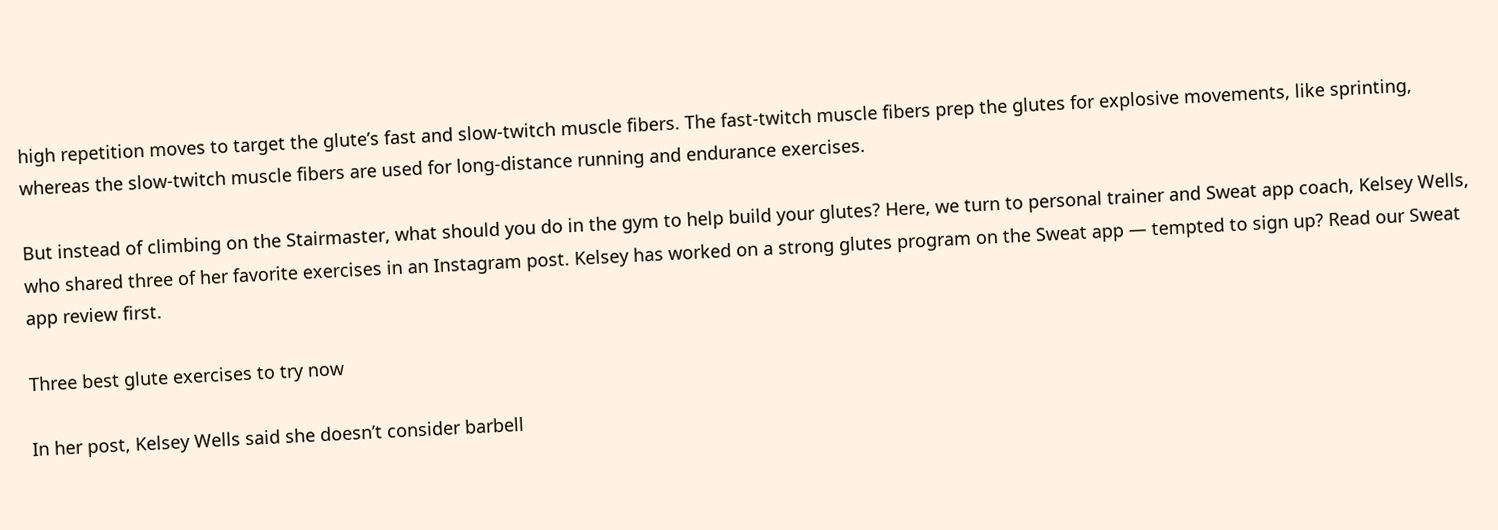high repetition moves to target the glute’s fast and slow-twitch muscle fibers. The fast-twitch muscle fibers prep the glutes for explosive movements, like sprinting, whereas the slow-twitch muscle fibers are used for long-distance running and endurance exercises.

But instead of climbing on the Stairmaster, what should you do in the gym to help build your glutes? Here, we turn to personal trainer and Sweat app coach, Kelsey Wells, who shared three of her favorite exercises in an Instagram post. Kelsey has worked on a strong glutes program on the Sweat app — tempted to sign up? Read our Sweat app review first.

Three best glute exercises to try now

In her post, Kelsey Wells said she doesn’t consider barbell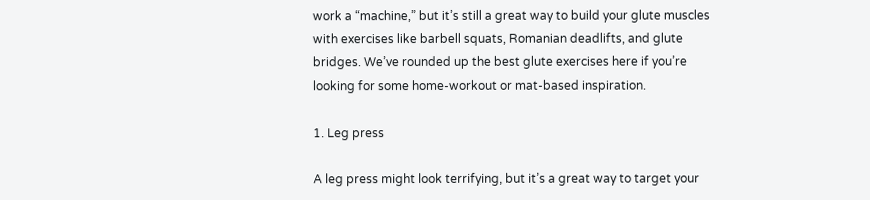work a “machine,” but it’s still a great way to build your glute muscles with exercises like barbell squats, Romanian deadlifts, and glute bridges. We’ve rounded up the best glute exercises here if you’re looking for some home-workout or mat-based inspiration.

1. Leg press

A leg press might look terrifying, but it’s a great way to target your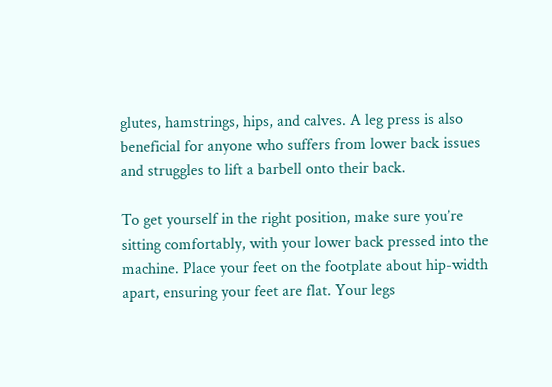glutes, hamstrings, hips, and calves. A leg press is also beneficial for anyone who suffers from lower back issues and struggles to lift a barbell onto their back.

To get yourself in the right position, make sure you’re sitting comfortably, with your lower back pressed into the machine. Place your feet on the footplate about hip-width apart, ensuring your feet are flat. Your legs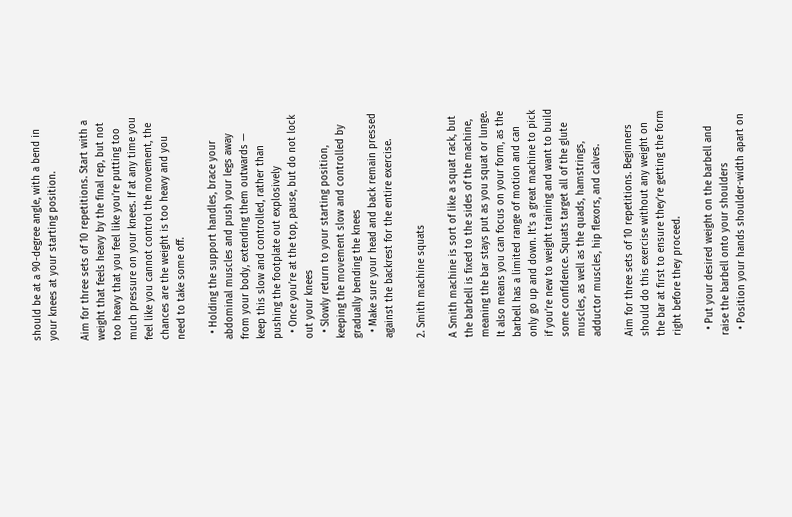should be at a 90-degree angle, with a bend in your knees at your starting position.

Aim for three sets of 10 repetitions. Start with a weight that feels heavy by the final rep, but not too heavy that you feel like you’re putting too much pressure on your knees. If at any time you feel like you cannot control the movement, the chances are the weight is too heavy and you need to take some off.

  • Holding the support handles, brace your abdominal muscles and push your legs away from your body, extending them outwards — keep this slow and controlled, rather than pushing the footplate out explosively
  • Once you’re at the top, pause, but do not lock out your knees
  • Slowly return to your starting position, keeping the movement slow and controlled by gradually bending the knees
  • Make sure your head and back remain pressed against the backrest for the entire exercise.

2. Smith machine squats

A Smith machine is sort of like a squat rack, but the barbell is fixed to the sides of the machine, meaning the bar stays put as you squat or lunge. It also means you can focus on your form, as the barbell has a limited range of motion and can only go up and down. It’s a great machine to pick if you’re new to weight training and want to build some confidence. Squats target all of the glute muscles, as well as the quads, hamstrings, adductor muscles, hip flexors, and calves.

Aim for three sets of 10 repetitions. Beginners should do this exercise without any weight on the bar at first to ensure they’re getting the form right before they proceed.

  • Put your desired weight on the barbell and raise the barbell onto your shoulders
  • Position your hands shoulder-width apart on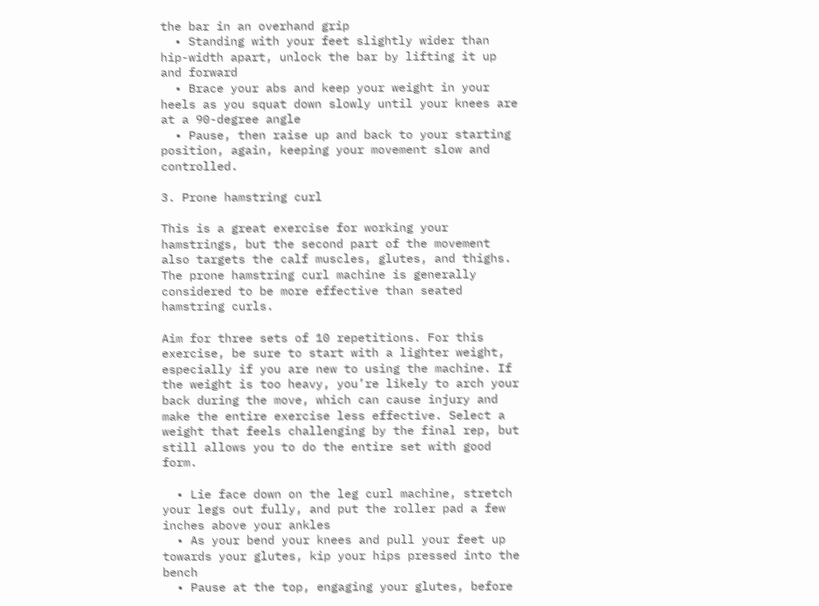the bar in an overhand grip
  • Standing with your feet slightly wider than hip-width apart, unlock the bar by lifting it up and forward
  • Brace your abs and keep your weight in your heels as you squat down slowly until your knees are at a 90-degree angle
  • Pause, then raise up and back to your starting position, again, keeping your movement slow and controlled.

3. Prone hamstring curl

This is a great exercise for working your hamstrings, but the second part of the movement also targets the calf muscles, glutes, and thighs. The prone hamstring curl machine is generally considered to be more effective than seated hamstring curls.

Aim for three sets of 10 repetitions. For this exercise, be sure to start with a lighter weight, especially if you are new to using the machine. If the weight is too heavy, you’re likely to arch your back during the move, which can cause injury and make the entire exercise less effective. Select a weight that feels challenging by the final rep, but still allows you to do the entire set with good form.

  • Lie face down on the leg curl machine, stretch your legs out fully, and put the roller pad a few inches above your ankles
  • As your bend your knees and pull your feet up towards your glutes, kip your hips pressed into the bench
  • Pause at the top, engaging your glutes, before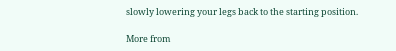slowly lowering your legs back to the starting position.

More from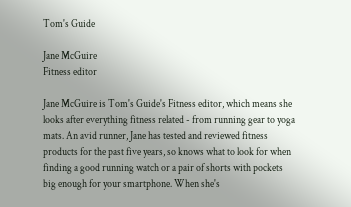Tom's Guide

Jane McGuire
Fitness editor

Jane McGuire is Tom's Guide's Fitness editor, which means she looks after everything fitness related - from running gear to yoga mats. An avid runner, Jane has tested and reviewed fitness products for the past five years, so knows what to look for when finding a good running watch or a pair of shorts with pockets big enough for your smartphone. When she's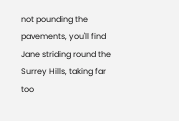not pounding the pavements, you'll find Jane striding round the Surrey Hills, taking far too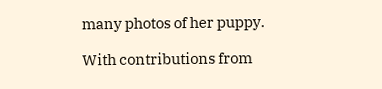many photos of her puppy.

With contributions from